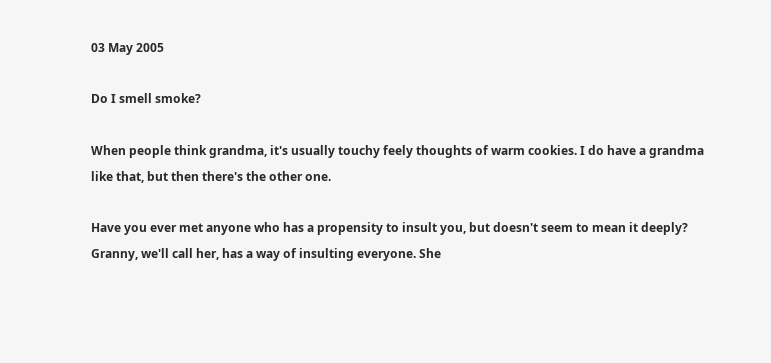03 May 2005

Do I smell smoke?

When people think grandma, it's usually touchy feely thoughts of warm cookies. I do have a grandma like that, but then there's the other one.

Have you ever met anyone who has a propensity to insult you, but doesn't seem to mean it deeply? Granny, we'll call her, has a way of insulting everyone. She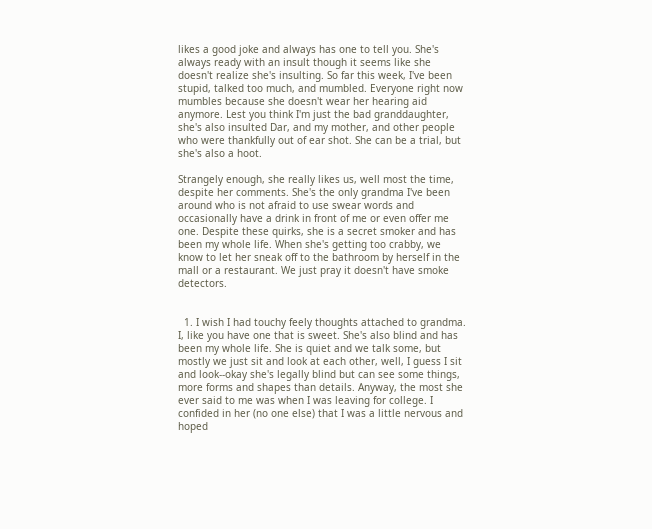likes a good joke and always has one to tell you. She's always ready with an insult though it seems like she doesn't realize she's insulting. So far this week, I've been stupid, talked too much, and mumbled. Everyone right now mumbles because she doesn't wear her hearing aid anymore. Lest you think I'm just the bad granddaughter, she's also insulted Dar, and my mother, and other people who were thankfully out of ear shot. She can be a trial, but she's also a hoot.

Strangely enough, she really likes us, well most the time, despite her comments. She's the only grandma I've been around who is not afraid to use swear words and occasionally have a drink in front of me or even offer me one. Despite these quirks, she is a secret smoker and has been my whole life. When she's getting too crabby, we know to let her sneak off to the bathroom by herself in the mall or a restaurant. We just pray it doesn't have smoke detectors.


  1. I wish I had touchy feely thoughts attached to grandma. I, like you have one that is sweet. She's also blind and has been my whole life. She is quiet and we talk some, but mostly we just sit and look at each other, well, I guess I sit and look--okay she's legally blind but can see some things, more forms and shapes than details. Anyway, the most she ever said to me was when I was leaving for college. I confided in her (no one else) that I was a little nervous and hoped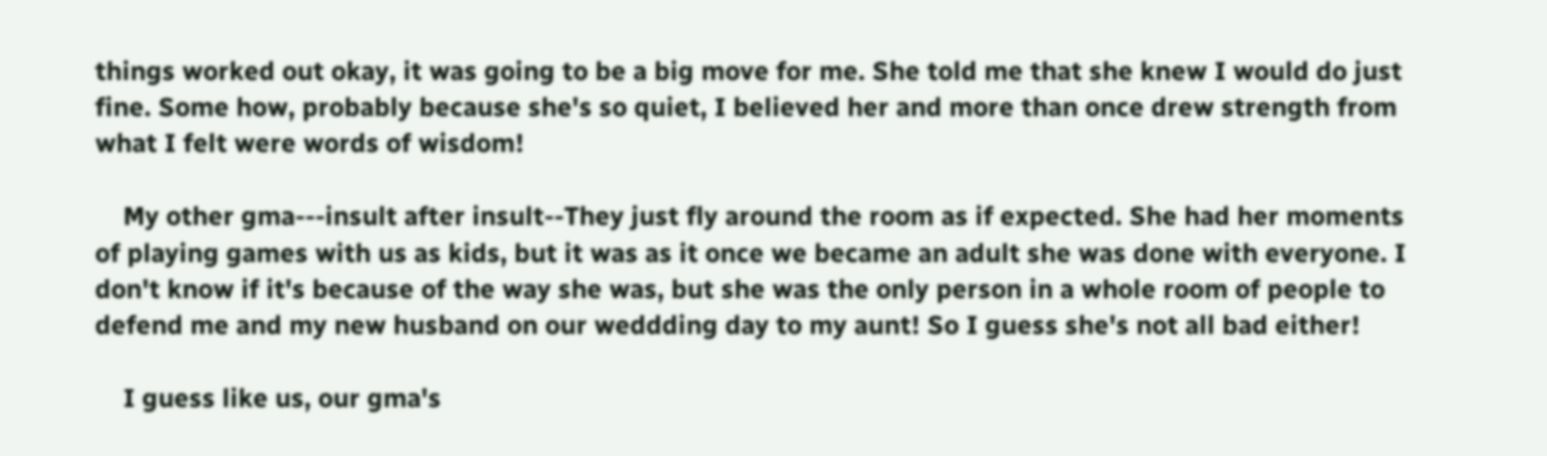things worked out okay, it was going to be a big move for me. She told me that she knew I would do just fine. Some how, probably because she's so quiet, I believed her and more than once drew strength from what I felt were words of wisdom!

    My other gma---insult after insult--They just fly around the room as if expected. She had her moments of playing games with us as kids, but it was as it once we became an adult she was done with everyone. I don't know if it's because of the way she was, but she was the only person in a whole room of people to defend me and my new husband on our weddding day to my aunt! So I guess she's not all bad either!

    I guess like us, our gma's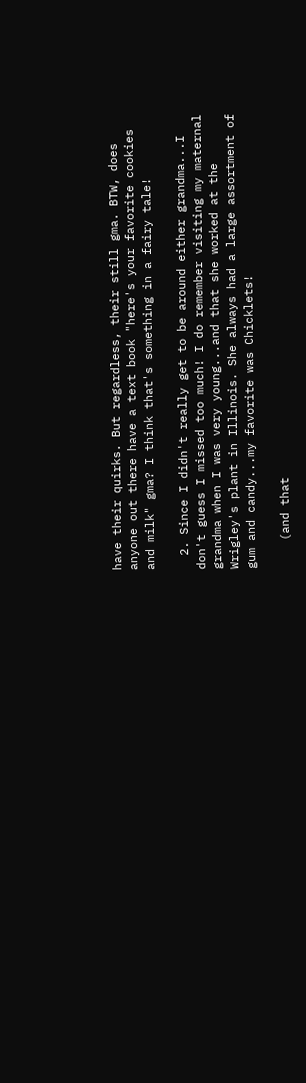have their quirks. But regardless, their still gma. BTW, does anyone out there have a text book "here's your favorite cookies and milk" gma? I think that's something in a fairy tale!

  2. Since I didn't really get to be around either grandma...I don't guess I missed too much! I do remember visiting my maternal grandma when I was very young...and that she worked at the Wrigley's plant in Illinois. She always had a large assortment of gum and candy...my favorite was Chicklets!

    (and that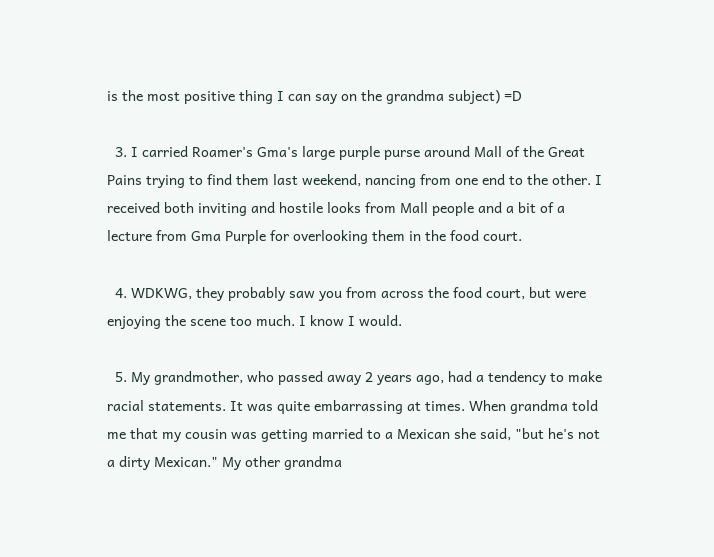is the most positive thing I can say on the grandma subject) =D

  3. I carried Roamer's Gma's large purple purse around Mall of the Great Pains trying to find them last weekend, nancing from one end to the other. I received both inviting and hostile looks from Mall people and a bit of a lecture from Gma Purple for overlooking them in the food court.

  4. WDKWG, they probably saw you from across the food court, but were enjoying the scene too much. I know I would.

  5. My grandmother, who passed away 2 years ago, had a tendency to make racial statements. It was quite embarrassing at times. When grandma told me that my cousin was getting married to a Mexican she said, "but he's not a dirty Mexican." My other grandma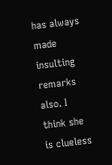has always made insulting remarks also. I think she is clueless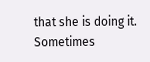that she is doing it. Sometimes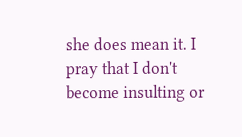she does mean it. I pray that I don't become insulting or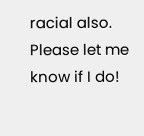racial also. Please let me know if I do!